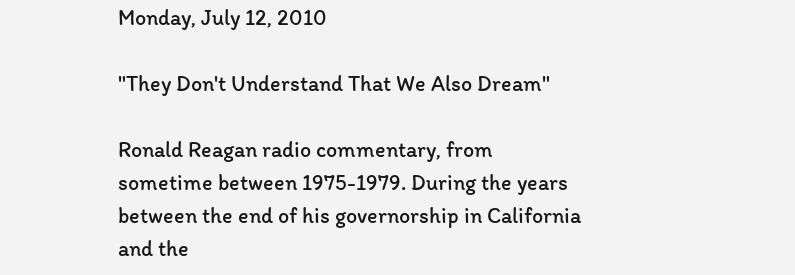Monday, July 12, 2010

"They Don't Understand That We Also Dream"

Ronald Reagan radio commentary, from sometime between 1975-1979. During the years between the end of his governorship in California and the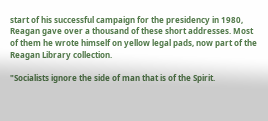start of his successful campaign for the presidency in 1980, Reagan gave over a thousand of these short addresses. Most of them he wrote himself on yellow legal pads, now part of the Reagan Library collection.

"Socialists ignore the side of man that is of the Spirit.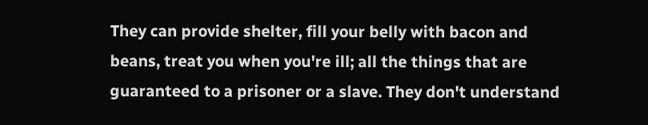They can provide shelter, fill your belly with bacon and beans, treat you when you're ill; all the things that are guaranteed to a prisoner or a slave. They don't understand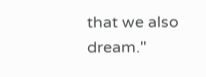that we also dream."